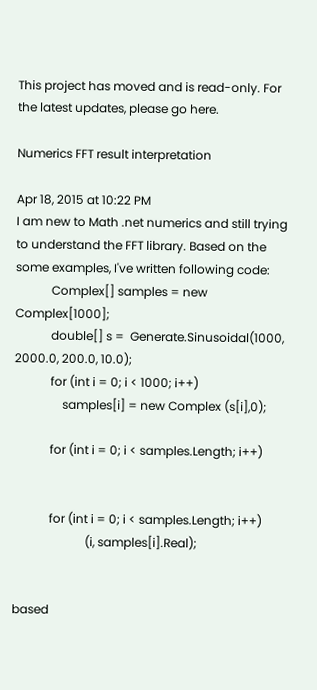This project has moved and is read-only. For the latest updates, please go here.

Numerics FFT result interpretation

Apr 18, 2015 at 10:22 PM
I am new to Math .net numerics and still trying to understand the FFT library. Based on the some examples, I've written following code:
            Complex[] samples = new Complex[1000];
            double[] s =  Generate.Sinusoidal(1000, 2000.0, 200.0, 10.0);
            for (int i = 0; i < 1000; i++)
                samples[i] = new Complex (s[i],0);

            for (int i = 0; i < samples.Length; i++)


            for (int i = 0; i < samples.Length; i++)
                        (i, samples[i].Real);


based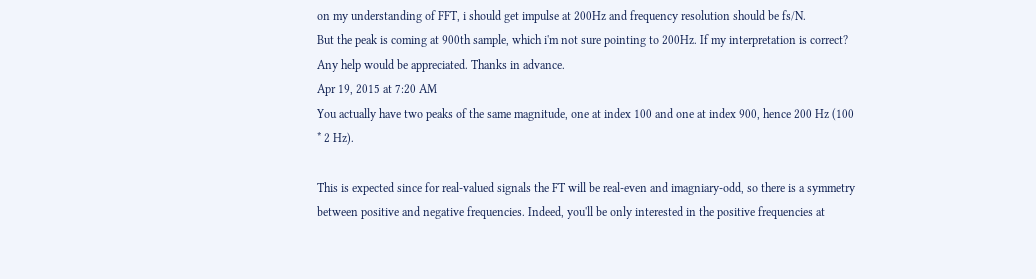on my understanding of FFT, i should get impulse at 200Hz and frequency resolution should be fs/N.
But the peak is coming at 900th sample, which i'm not sure pointing to 200Hz. If my interpretation is correct?
Any help would be appreciated. Thanks in advance.
Apr 19, 2015 at 7:20 AM
You actually have two peaks of the same magnitude, one at index 100 and one at index 900, hence 200 Hz (100 * 2 Hz).

This is expected since for real-valued signals the FT will be real-even and imagniary-odd, so there is a symmetry between positive and negative frequencies. Indeed, you'll be only interested in the positive frequencies at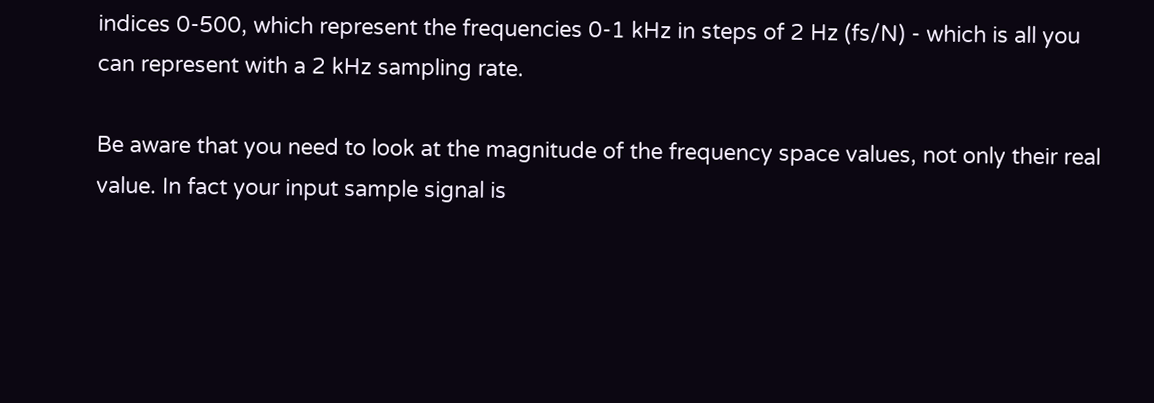indices 0-500, which represent the frequencies 0-1 kHz in steps of 2 Hz (fs/N) - which is all you can represent with a 2 kHz sampling rate.

Be aware that you need to look at the magnitude of the frequency space values, not only their real value. In fact your input sample signal is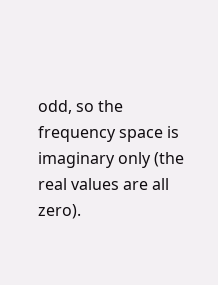odd, so the frequency space is imaginary only (the real values are all zero).